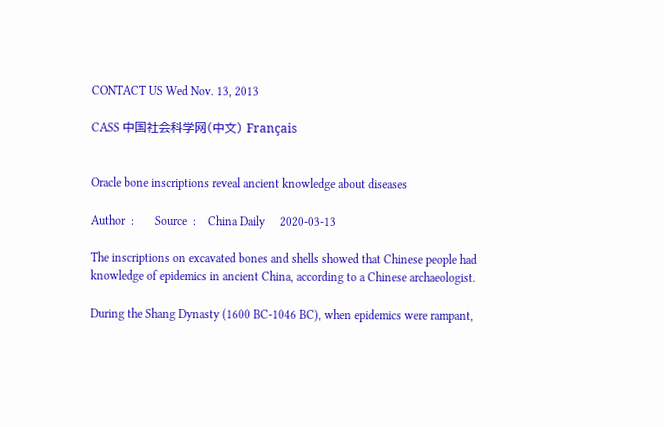CONTACT US Wed Nov. 13, 2013

CASS 中国社会科学网(中文) Français


Oracle bone inscriptions reveal ancient knowledge about diseases

Author  :       Source  :    China Daily     2020-03-13

The inscriptions on excavated bones and shells showed that Chinese people had knowledge of epidemics in ancient China, according to a Chinese archaeologist.

During the Shang Dynasty (1600 BC-1046 BC), when epidemics were rampant,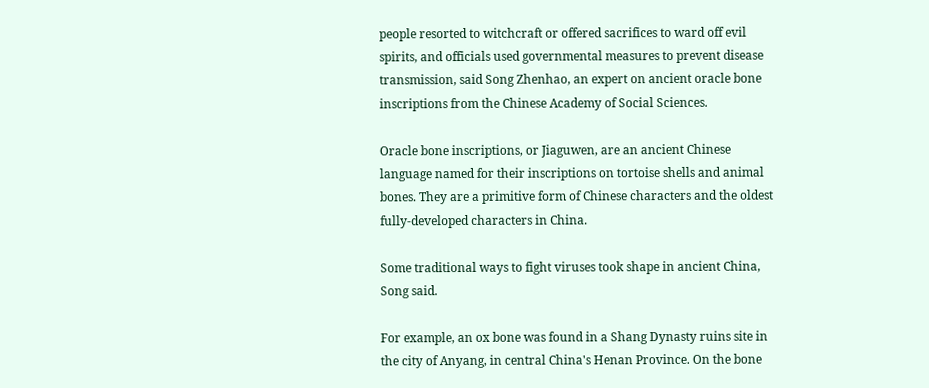people resorted to witchcraft or offered sacrifices to ward off evil spirits, and officials used governmental measures to prevent disease transmission, said Song Zhenhao, an expert on ancient oracle bone inscriptions from the Chinese Academy of Social Sciences.

Oracle bone inscriptions, or Jiaguwen, are an ancient Chinese language named for their inscriptions on tortoise shells and animal bones. They are a primitive form of Chinese characters and the oldest fully-developed characters in China.

Some traditional ways to fight viruses took shape in ancient China, Song said.

For example, an ox bone was found in a Shang Dynasty ruins site in the city of Anyang, in central China's Henan Province. On the bone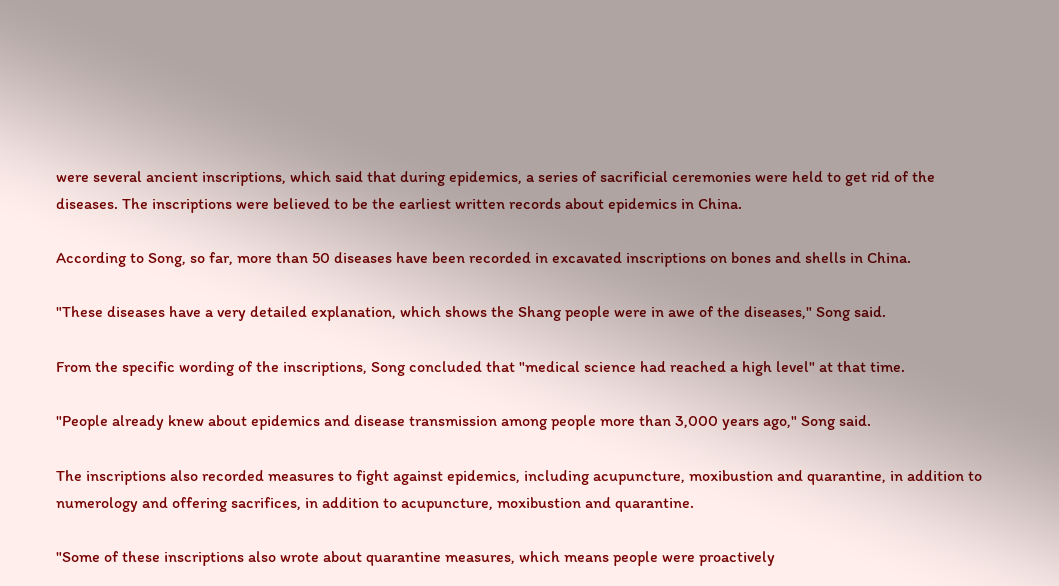were several ancient inscriptions, which said that during epidemics, a series of sacrificial ceremonies were held to get rid of the diseases. The inscriptions were believed to be the earliest written records about epidemics in China.

According to Song, so far, more than 50 diseases have been recorded in excavated inscriptions on bones and shells in China.

"These diseases have a very detailed explanation, which shows the Shang people were in awe of the diseases," Song said.

From the specific wording of the inscriptions, Song concluded that "medical science had reached a high level" at that time.

"People already knew about epidemics and disease transmission among people more than 3,000 years ago," Song said.

The inscriptions also recorded measures to fight against epidemics, including acupuncture, moxibustion and quarantine, in addition to numerology and offering sacrifices, in addition to acupuncture, moxibustion and quarantine.

"Some of these inscriptions also wrote about quarantine measures, which means people were proactively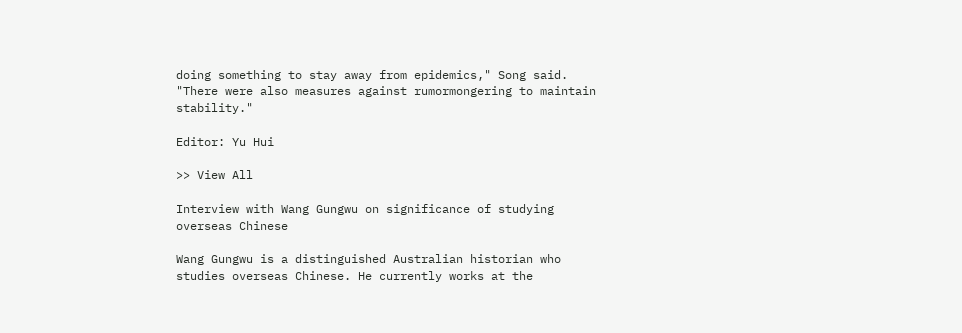doing something to stay away from epidemics," Song said. "There were also measures against rumormongering to maintain stability."

Editor: Yu Hui

>> View All

Interview with Wang Gungwu on significance of studying overseas Chinese

Wang Gungwu is a distinguished Australian historian who studies overseas Chinese. He currently works at the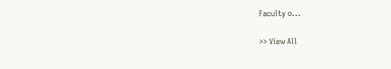Faculty o...

>> View All